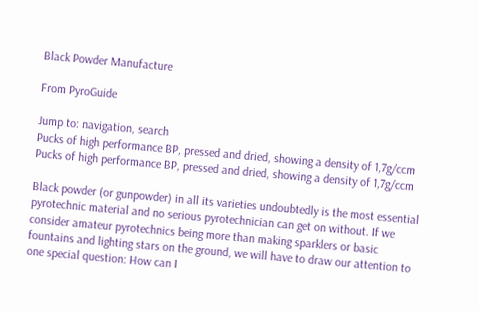Black Powder Manufacture

From PyroGuide

Jump to: navigation, search
Pucks of high performance BP, pressed and dried, showing a density of 1,7g/ccm
Pucks of high performance BP, pressed and dried, showing a density of 1,7g/ccm

Black powder (or gunpowder) in all its varieties undoubtedly is the most essential pyrotechnic material and no serious pyrotechnician can get on without. If we consider amateur pyrotechnics being more than making sparklers or basic fountains and lighting stars on the ground, we will have to draw our attention to one special question: How can I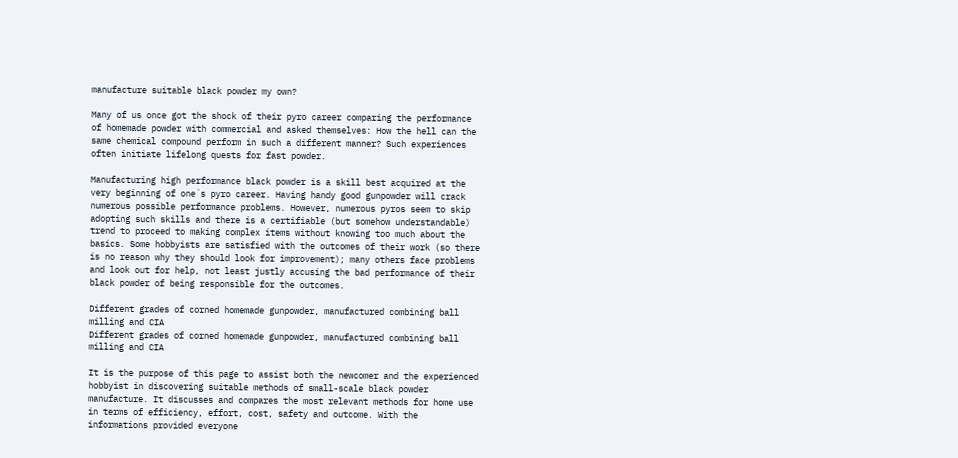manufacture suitable black powder my own?

Many of us once got the shock of their pyro career comparing the performance of homemade powder with commercial and asked themselves: How the hell can the same chemical compound perform in such a different manner? Such experiences often initiate lifelong quests for fast powder.

Manufacturing high performance black powder is a skill best acquired at the very beginning of one´s pyro career. Having handy good gunpowder will crack numerous possible performance problems. However, numerous pyros seem to skip adopting such skills and there is a certifiable (but somehow understandable) trend to proceed to making complex items without knowing too much about the basics. Some hobbyists are satisfied with the outcomes of their work (so there is no reason why they should look for improvement); many others face problems and look out for help, not least justly accusing the bad performance of their black powder of being responsible for the outcomes.

Different grades of corned homemade gunpowder, manufactured combining ball milling and CIA
Different grades of corned homemade gunpowder, manufactured combining ball milling and CIA

It is the purpose of this page to assist both the newcomer and the experienced hobbyist in discovering suitable methods of small-scale black powder manufacture. It discusses and compares the most relevant methods for home use in terms of efficiency, effort, cost, safety and outcome. With the informations provided everyone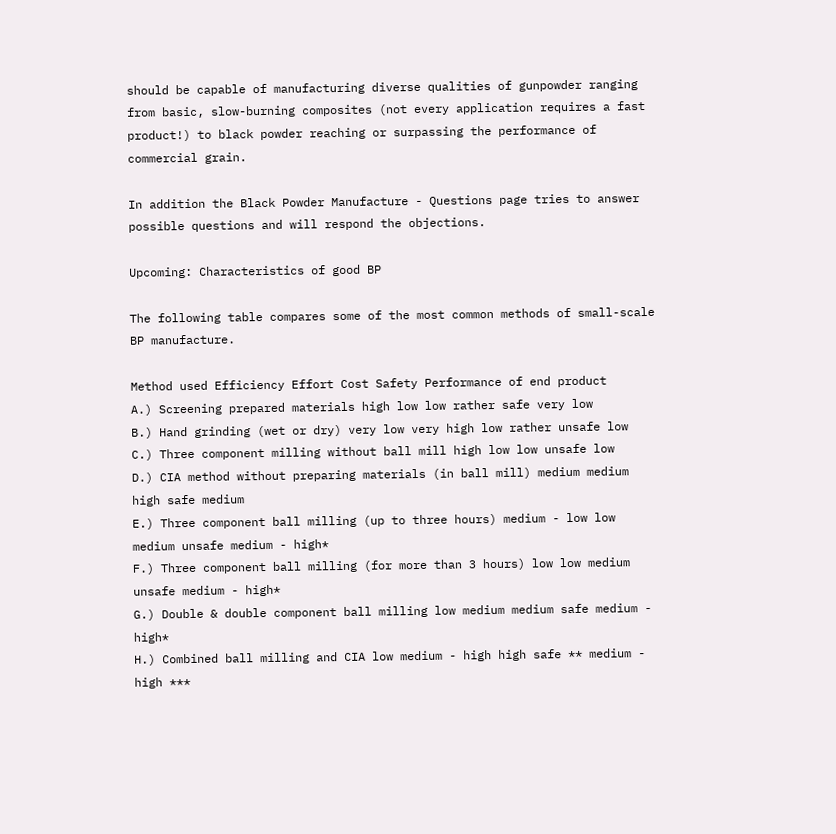should be capable of manufacturing diverse qualities of gunpowder ranging from basic, slow-burning composites (not every application requires a fast product!) to black powder reaching or surpassing the performance of commercial grain.

In addition the Black Powder Manufacture - Questions page tries to answer possible questions and will respond the objections.

Upcoming: Characteristics of good BP

The following table compares some of the most common methods of small-scale BP manufacture.

Method used Efficiency Effort Cost Safety Performance of end product
A.) Screening prepared materials high low low rather safe very low
B.) Hand grinding (wet or dry) very low very high low rather unsafe low
C.) Three component milling without ball mill high low low unsafe low
D.) CIA method without preparing materials (in ball mill) medium medium high safe medium
E.) Three component ball milling (up to three hours) medium - low low medium unsafe medium - high*
F.) Three component ball milling (for more than 3 hours) low low medium unsafe medium - high*
G.) Double & double component ball milling low medium medium safe medium - high*
H.) Combined ball milling and CIA low medium - high high safe ** medium - high ***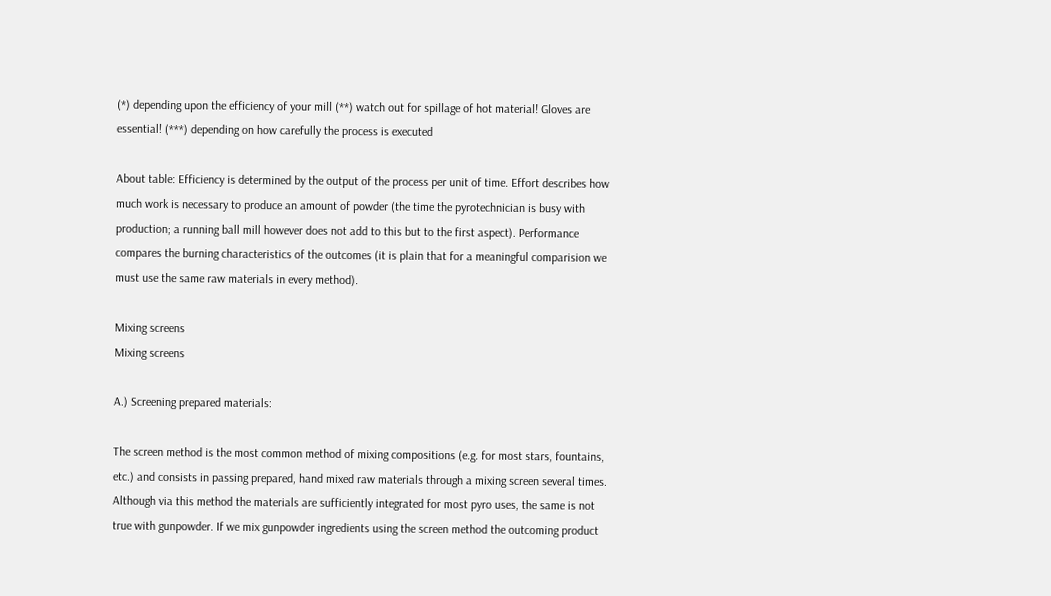(*) depending upon the efficiency of your mill (**) watch out for spillage of hot material! Gloves are essential! (***) depending on how carefully the process is executed

About table: Efficiency is determined by the output of the process per unit of time. Effort describes how much work is necessary to produce an amount of powder (the time the pyrotechnician is busy with production; a running ball mill however does not add to this but to the first aspect). Performance compares the burning characteristics of the outcomes (it is plain that for a meaningful comparision we must use the same raw materials in every method).

Mixing screens
Mixing screens

A.) Screening prepared materials:

The screen method is the most common method of mixing compositions (e.g. for most stars, fountains, etc.) and consists in passing prepared, hand mixed raw materials through a mixing screen several times. Although via this method the materials are sufficiently integrated for most pyro uses, the same is not true with gunpowder. If we mix gunpowder ingredients using the screen method the outcoming product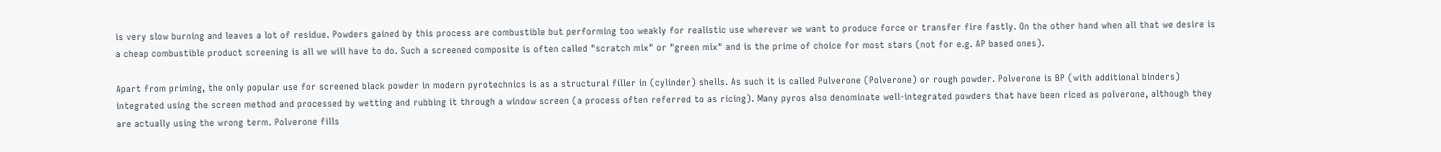is very slow burning and leaves a lot of residue. Powders gained by this process are combustible but performing too weakly for realistic use wherever we want to produce force or transfer fire fastly. On the other hand when all that we desire is a cheap combustible product screening is all we will have to do. Such a screened composite is often called "scratch mix" or "green mix" and is the prime of choice for most stars (not for e.g. AP based ones).

Apart from priming, the only popular use for screened black powder in modern pyrotechnics is as a structural filler in (cylinder) shells. As such it is called Pulverone (Polverone) or rough powder. Polverone is BP (with additional binders) integrated using the screen method and processed by wetting and rubbing it through a window screen (a process often referred to as ricing). Many pyros also denominate well-integrated powders that have been riced as polverone, although they are actually using the wrong term. Polverone fills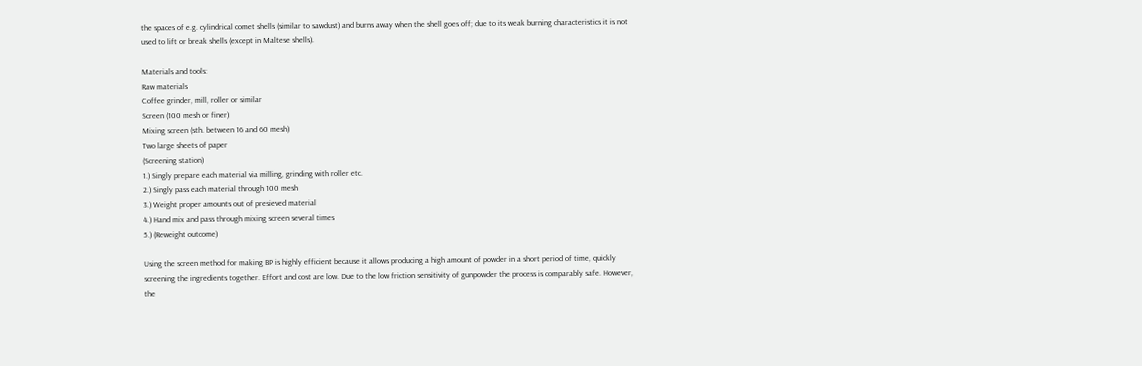the spaces of e.g. cylindrical comet shells (similar to sawdust) and burns away when the shell goes off; due to its weak burning characteristics it is not used to lift or break shells (except in Maltese shells).

Materials and tools:
Raw materials
Coffee grinder, mill, roller or similar
Screen (100 mesh or finer)
Mixing screen (sth. between 16 and 60 mesh)
Two large sheets of paper
(Screening station)
1.) Singly prepare each material via milling, grinding with roller etc.
2.) Singly pass each material through 100 mesh
3.) Weight proper amounts out of presieved material
4.) Hand mix and pass through mixing screen several times
5.) (Reweight outcome)

Using the screen method for making BP is highly efficient because it allows producing a high amount of powder in a short period of time, quickly screening the ingredients together. Effort and cost are low. Due to the low friction sensitivity of gunpowder the process is comparably safe. However, the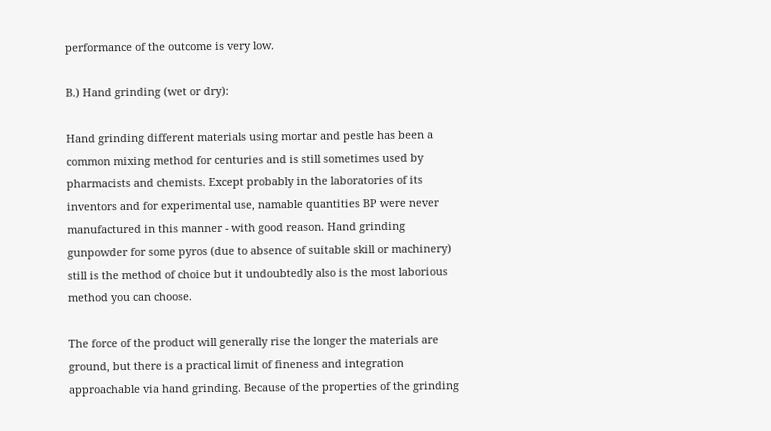performance of the outcome is very low.

B.) Hand grinding (wet or dry):

Hand grinding different materials using mortar and pestle has been a common mixing method for centuries and is still sometimes used by pharmacists and chemists. Except probably in the laboratories of its inventors and for experimental use, namable quantities BP were never manufactured in this manner - with good reason. Hand grinding gunpowder for some pyros (due to absence of suitable skill or machinery) still is the method of choice but it undoubtedly also is the most laborious method you can choose.

The force of the product will generally rise the longer the materials are ground, but there is a practical limit of fineness and integration approachable via hand grinding. Because of the properties of the grinding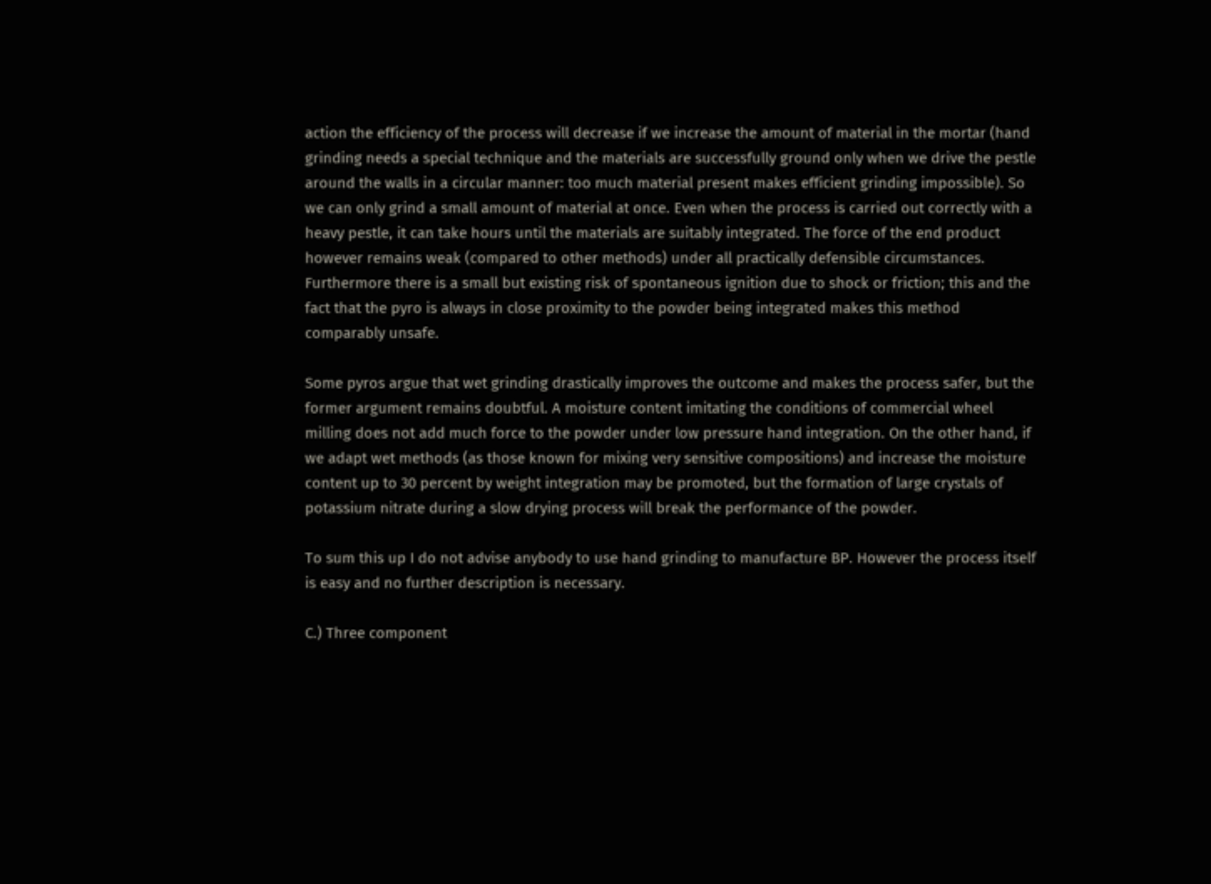action the efficiency of the process will decrease if we increase the amount of material in the mortar (hand grinding needs a special technique and the materials are successfully ground only when we drive the pestle around the walls in a circular manner: too much material present makes efficient grinding impossible). So we can only grind a small amount of material at once. Even when the process is carried out correctly with a heavy pestle, it can take hours until the materials are suitably integrated. The force of the end product however remains weak (compared to other methods) under all practically defensible circumstances. Furthermore there is a small but existing risk of spontaneous ignition due to shock or friction; this and the fact that the pyro is always in close proximity to the powder being integrated makes this method comparably unsafe.

Some pyros argue that wet grinding drastically improves the outcome and makes the process safer, but the former argument remains doubtful. A moisture content imitating the conditions of commercial wheel milling does not add much force to the powder under low pressure hand integration. On the other hand, if we adapt wet methods (as those known for mixing very sensitive compositions) and increase the moisture content up to 30 percent by weight integration may be promoted, but the formation of large crystals of potassium nitrate during a slow drying process will break the performance of the powder.

To sum this up I do not advise anybody to use hand grinding to manufacture BP. However the process itself is easy and no further description is necessary.

C.) Three component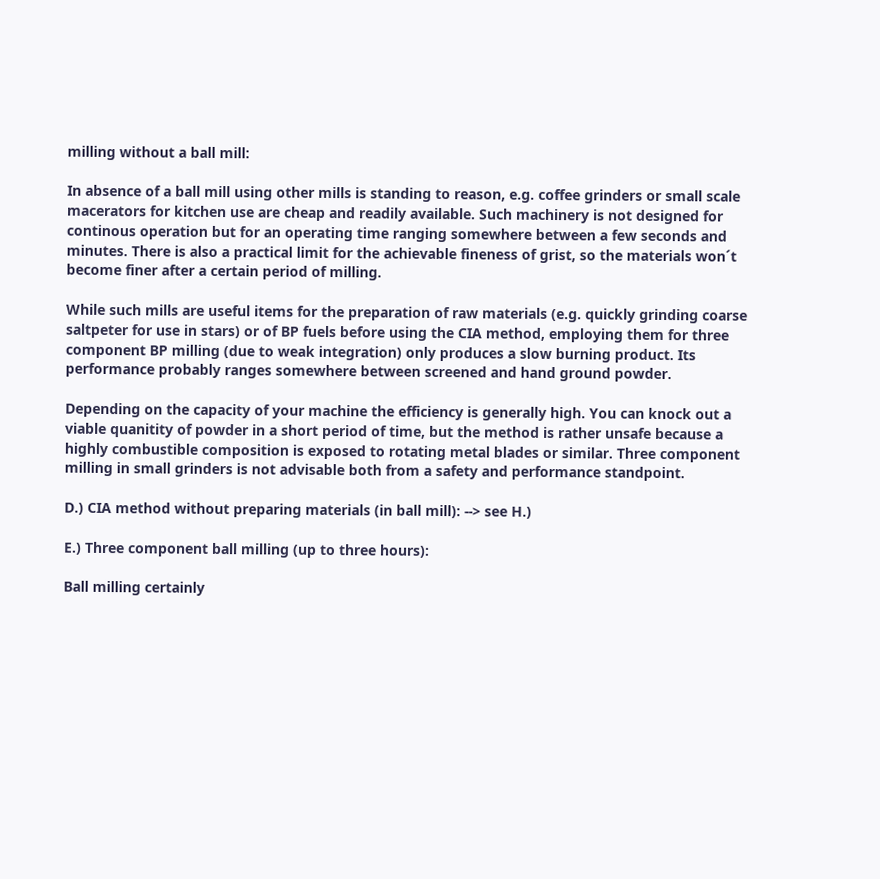milling without a ball mill:

In absence of a ball mill using other mills is standing to reason, e.g. coffee grinders or small scale macerators for kitchen use are cheap and readily available. Such machinery is not designed for continous operation but for an operating time ranging somewhere between a few seconds and minutes. There is also a practical limit for the achievable fineness of grist, so the materials won´t become finer after a certain period of milling.

While such mills are useful items for the preparation of raw materials (e.g. quickly grinding coarse saltpeter for use in stars) or of BP fuels before using the CIA method, employing them for three component BP milling (due to weak integration) only produces a slow burning product. Its performance probably ranges somewhere between screened and hand ground powder.

Depending on the capacity of your machine the efficiency is generally high. You can knock out a viable quanitity of powder in a short period of time, but the method is rather unsafe because a highly combustible composition is exposed to rotating metal blades or similar. Three component milling in small grinders is not advisable both from a safety and performance standpoint.

D.) CIA method without preparing materials (in ball mill): --> see H.)

E.) Three component ball milling (up to three hours):

Ball milling certainly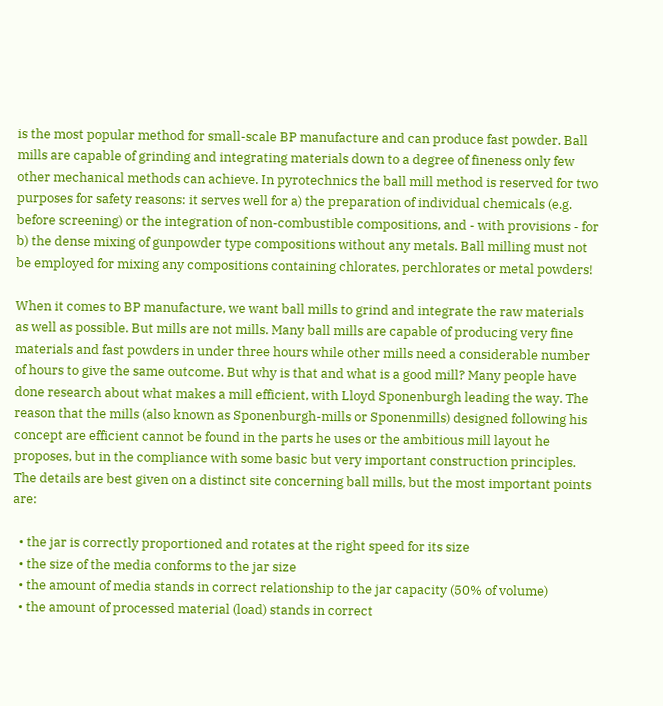is the most popular method for small-scale BP manufacture and can produce fast powder. Ball mills are capable of grinding and integrating materials down to a degree of fineness only few other mechanical methods can achieve. In pyrotechnics the ball mill method is reserved for two purposes for safety reasons: it serves well for a) the preparation of individual chemicals (e.g. before screening) or the integration of non-combustible compositions, and - with provisions - for b) the dense mixing of gunpowder type compositions without any metals. Ball milling must not be employed for mixing any compositions containing chlorates, perchlorates or metal powders!

When it comes to BP manufacture, we want ball mills to grind and integrate the raw materials as well as possible. But mills are not mills. Many ball mills are capable of producing very fine materials and fast powders in under three hours while other mills need a considerable number of hours to give the same outcome. But why is that and what is a good mill? Many people have done research about what makes a mill efficient, with Lloyd Sponenburgh leading the way. The reason that the mills (also known as Sponenburgh-mills or Sponenmills) designed following his concept are efficient cannot be found in the parts he uses or the ambitious mill layout he proposes, but in the compliance with some basic but very important construction principles. The details are best given on a distinct site concerning ball mills, but the most important points are:

  • the jar is correctly proportioned and rotates at the right speed for its size
  • the size of the media conforms to the jar size
  • the amount of media stands in correct relationship to the jar capacity (50% of volume)
  • the amount of processed material (load) stands in correct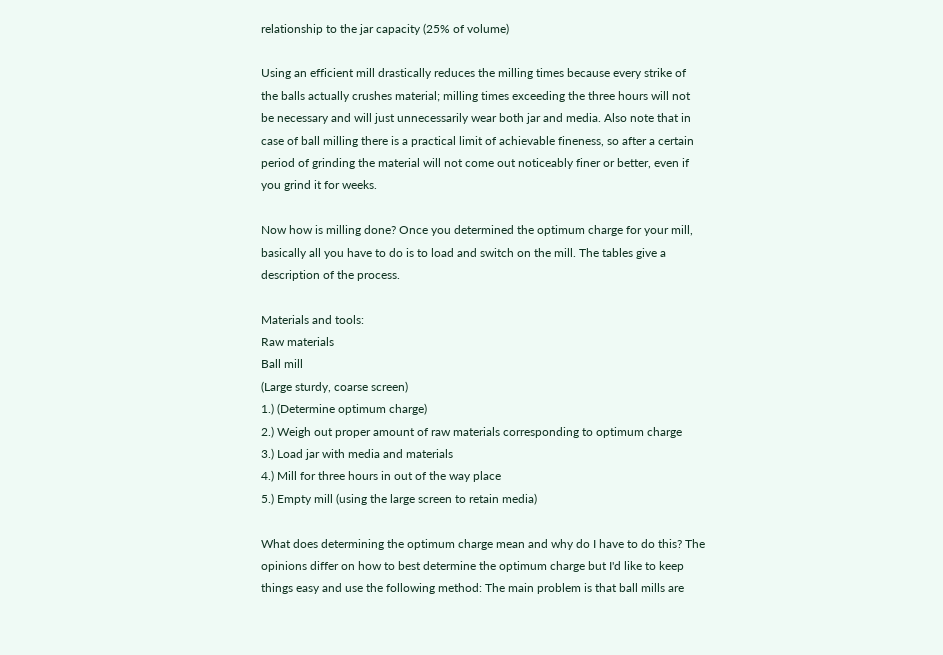relationship to the jar capacity (25% of volume)

Using an efficient mill drastically reduces the milling times because every strike of the balls actually crushes material; milling times exceeding the three hours will not be necessary and will just unnecessarily wear both jar and media. Also note that in case of ball milling there is a practical limit of achievable fineness, so after a certain period of grinding the material will not come out noticeably finer or better, even if you grind it for weeks.

Now how is milling done? Once you determined the optimum charge for your mill, basically all you have to do is to load and switch on the mill. The tables give a description of the process.

Materials and tools:
Raw materials
Ball mill
(Large sturdy, coarse screen)
1.) (Determine optimum charge)
2.) Weigh out proper amount of raw materials corresponding to optimum charge
3.) Load jar with media and materials
4.) Mill for three hours in out of the way place
5.) Empty mill (using the large screen to retain media)

What does determining the optimum charge mean and why do I have to do this? The opinions differ on how to best determine the optimum charge but I'd like to keep things easy and use the following method: The main problem is that ball mills are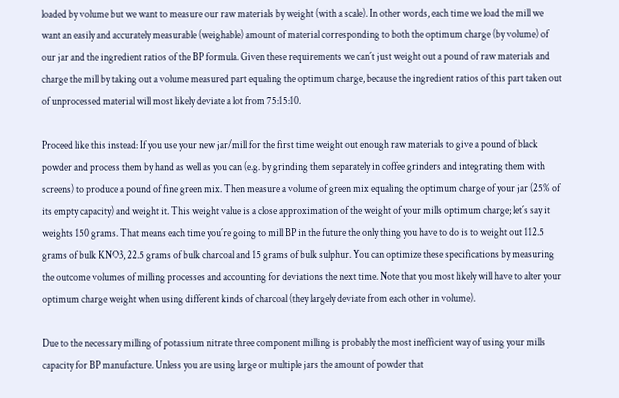loaded by volume but we want to measure our raw materials by weight (with a scale). In other words, each time we load the mill we want an easily and accurately measurable (weighable) amount of material corresponding to both the optimum charge (by volume) of our jar and the ingredient ratios of the BP formula. Given these requirements we can´t just weight out a pound of raw materials and charge the mill by taking out a volume measured part equaling the optimum charge, because the ingredient ratios of this part taken out of unprocessed material will most likely deviate a lot from 75:15:10.

Proceed like this instead: If you use your new jar/mill for the first time weight out enough raw materials to give a pound of black powder and process them by hand as well as you can (e.g. by grinding them separately in coffee grinders and integrating them with screens) to produce a pound of fine green mix. Then measure a volume of green mix equaling the optimum charge of your jar (25% of its empty capacity) and weight it. This weight value is a close approximation of the weight of your mills optimum charge; let´s say it weights 150 grams. That means each time you´re going to mill BP in the future the only thing you have to do is to weight out 112.5 grams of bulk KNO3, 22.5 grams of bulk charcoal and 15 grams of bulk sulphur. You can optimize these specifications by measuring the outcome volumes of milling processes and accounting for deviations the next time. Note that you most likely will have to alter your optimum charge weight when using different kinds of charcoal (they largely deviate from each other in volume).

Due to the necessary milling of potassium nitrate three component milling is probably the most inefficient way of using your mills capacity for BP manufacture. Unless you are using large or multiple jars the amount of powder that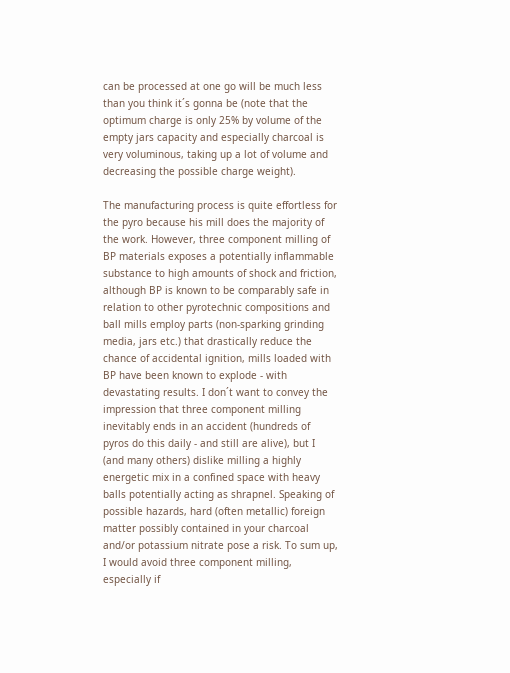can be processed at one go will be much less than you think it´s gonna be (note that the optimum charge is only 25% by volume of the empty jars capacity and especially charcoal is very voluminous, taking up a lot of volume and decreasing the possible charge weight).

The manufacturing process is quite effortless for the pyro because his mill does the majority of the work. However, three component milling of BP materials exposes a potentially inflammable substance to high amounts of shock and friction, although BP is known to be comparably safe in relation to other pyrotechnic compositions and ball mills employ parts (non-sparking grinding media, jars etc.) that drastically reduce the chance of accidental ignition, mills loaded with BP have been known to explode - with devastating results. I don´t want to convey the impression that three component milling inevitably ends in an accident (hundreds of pyros do this daily - and still are alive), but I (and many others) dislike milling a highly energetic mix in a confined space with heavy balls potentially acting as shrapnel. Speaking of possible hazards, hard (often metallic) foreign matter possibly contained in your charcoal and/or potassium nitrate pose a risk. To sum up, I would avoid three component milling, especially if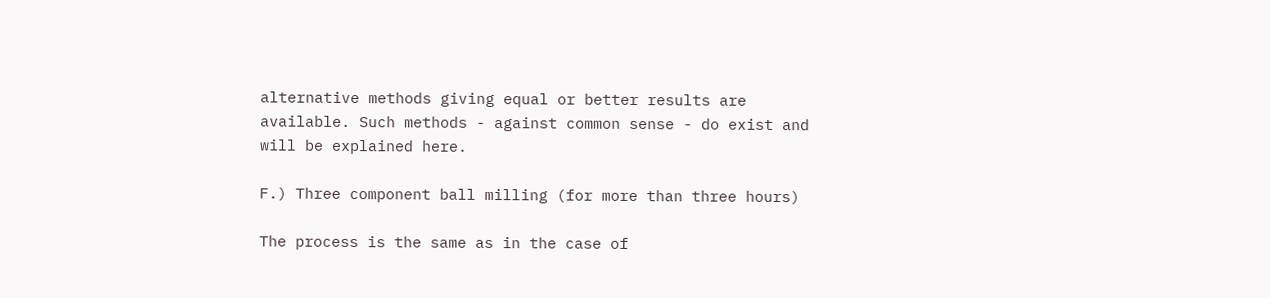alternative methods giving equal or better results are available. Such methods - against common sense - do exist and will be explained here.

F.) Three component ball milling (for more than three hours)

The process is the same as in the case of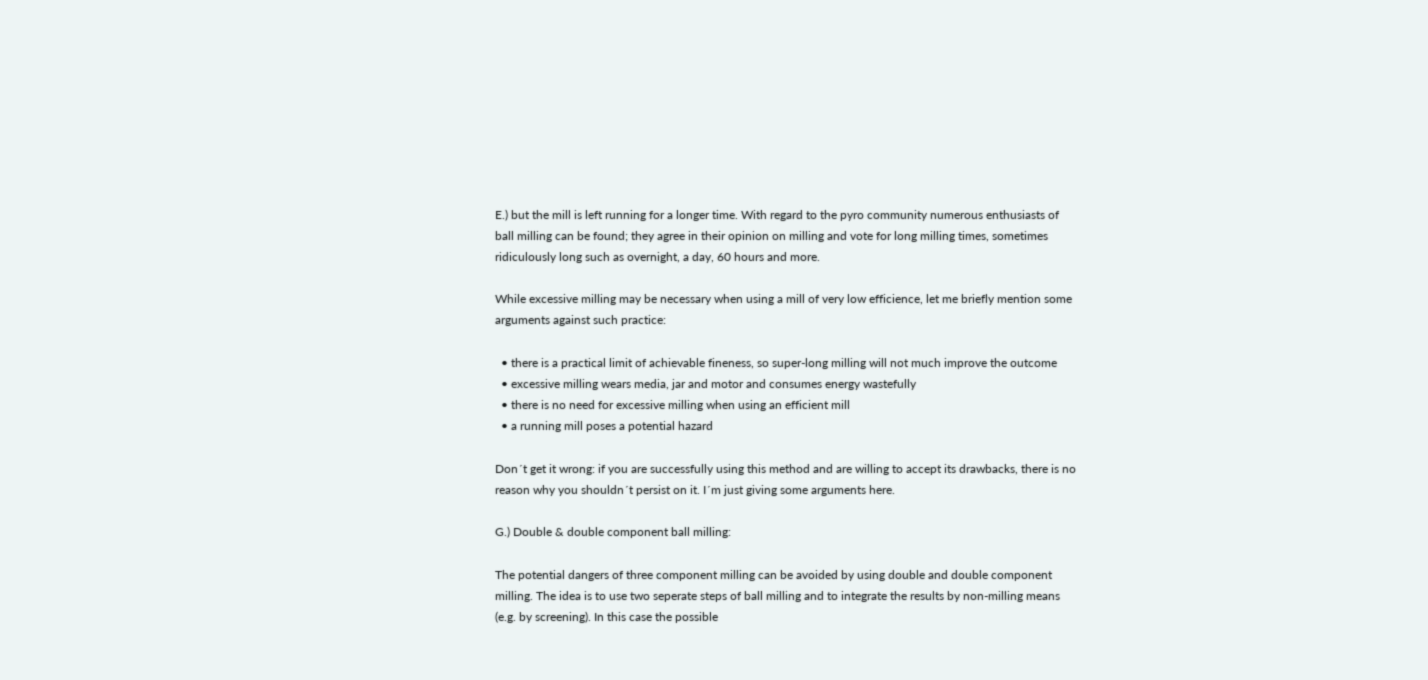E.) but the mill is left running for a longer time. With regard to the pyro community numerous enthusiasts of ball milling can be found; they agree in their opinion on milling and vote for long milling times, sometimes ridiculously long such as overnight, a day, 60 hours and more.

While excessive milling may be necessary when using a mill of very low efficience, let me briefly mention some arguments against such practice:

  • there is a practical limit of achievable fineness, so super-long milling will not much improve the outcome
  • excessive milling wears media, jar and motor and consumes energy wastefully
  • there is no need for excessive milling when using an efficient mill
  • a running mill poses a potential hazard

Don´t get it wrong: if you are successfully using this method and are willing to accept its drawbacks, there is no reason why you shouldn´t persist on it. I´m just giving some arguments here.

G.) Double & double component ball milling:

The potential dangers of three component milling can be avoided by using double and double component milling. The idea is to use two seperate steps of ball milling and to integrate the results by non-milling means (e.g. by screening). In this case the possible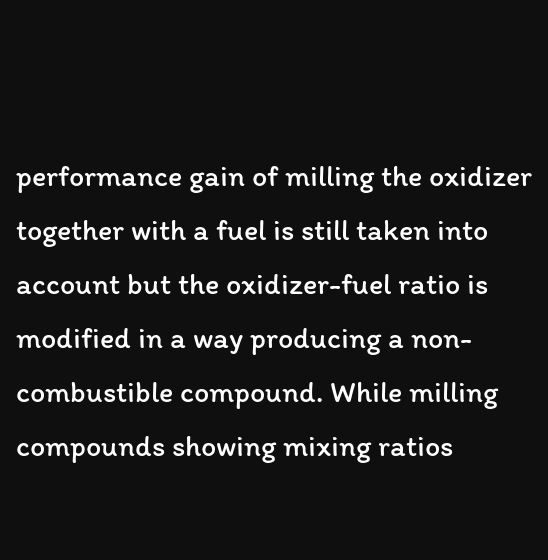performance gain of milling the oxidizer together with a fuel is still taken into account but the oxidizer-fuel ratio is modified in a way producing a non-combustible compound. While milling compounds showing mixing ratios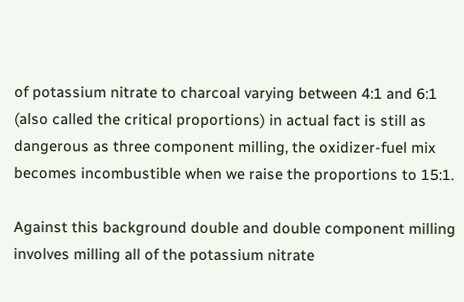of potassium nitrate to charcoal varying between 4:1 and 6:1 (also called the critical proportions) in actual fact is still as dangerous as three component milling, the oxidizer-fuel mix becomes incombustible when we raise the proportions to 15:1.

Against this background double and double component milling involves milling all of the potassium nitrate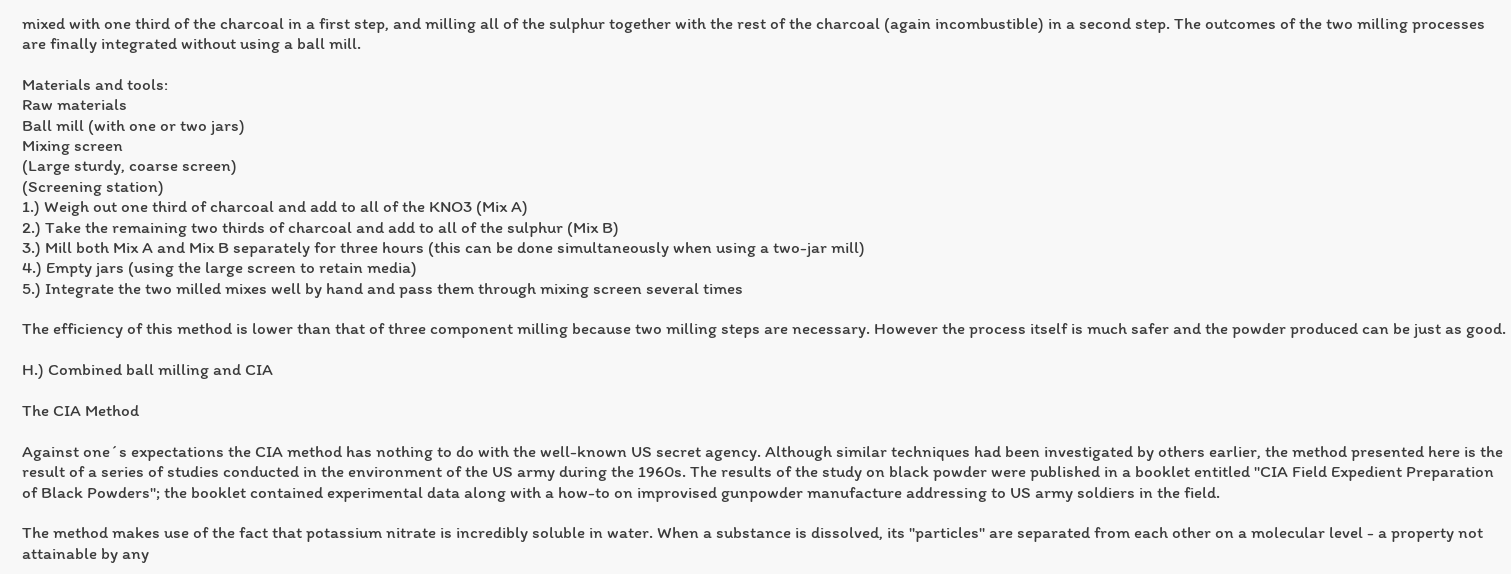mixed with one third of the charcoal in a first step, and milling all of the sulphur together with the rest of the charcoal (again incombustible) in a second step. The outcomes of the two milling processes are finally integrated without using a ball mill.

Materials and tools:
Raw materials
Ball mill (with one or two jars)
Mixing screen
(Large sturdy, coarse screen)
(Screening station)
1.) Weigh out one third of charcoal and add to all of the KNO3 (Mix A)
2.) Take the remaining two thirds of charcoal and add to all of the sulphur (Mix B)
3.) Mill both Mix A and Mix B separately for three hours (this can be done simultaneously when using a two-jar mill)
4.) Empty jars (using the large screen to retain media)
5.) Integrate the two milled mixes well by hand and pass them through mixing screen several times

The efficiency of this method is lower than that of three component milling because two milling steps are necessary. However the process itself is much safer and the powder produced can be just as good.

H.) Combined ball milling and CIA

The CIA Method

Against one´s expectations the CIA method has nothing to do with the well-known US secret agency. Although similar techniques had been investigated by others earlier, the method presented here is the result of a series of studies conducted in the environment of the US army during the 1960s. The results of the study on black powder were published in a booklet entitled "CIA Field Expedient Preparation of Black Powders"; the booklet contained experimental data along with a how-to on improvised gunpowder manufacture addressing to US army soldiers in the field.

The method makes use of the fact that potassium nitrate is incredibly soluble in water. When a substance is dissolved, its "particles" are separated from each other on a molecular level - a property not attainable by any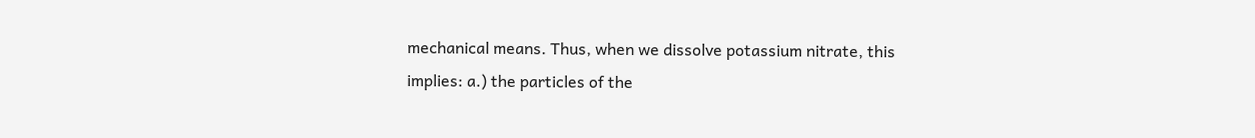mechanical means. Thus, when we dissolve potassium nitrate, this implies: a.) the particles of the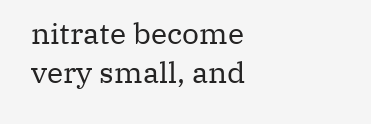nitrate become very small, and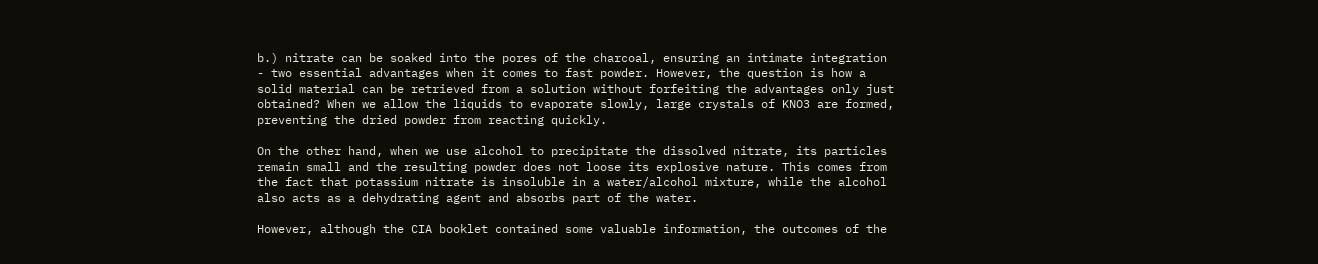b.) nitrate can be soaked into the pores of the charcoal, ensuring an intimate integration - two essential advantages when it comes to fast powder. However, the question is how a solid material can be retrieved from a solution without forfeiting the advantages only just obtained? When we allow the liquids to evaporate slowly, large crystals of KNO3 are formed, preventing the dried powder from reacting quickly.

On the other hand, when we use alcohol to precipitate the dissolved nitrate, its particles remain small and the resulting powder does not loose its explosive nature. This comes from the fact that potassium nitrate is insoluble in a water/alcohol mixture, while the alcohol also acts as a dehydrating agent and absorbs part of the water.

However, although the CIA booklet contained some valuable information, the outcomes of the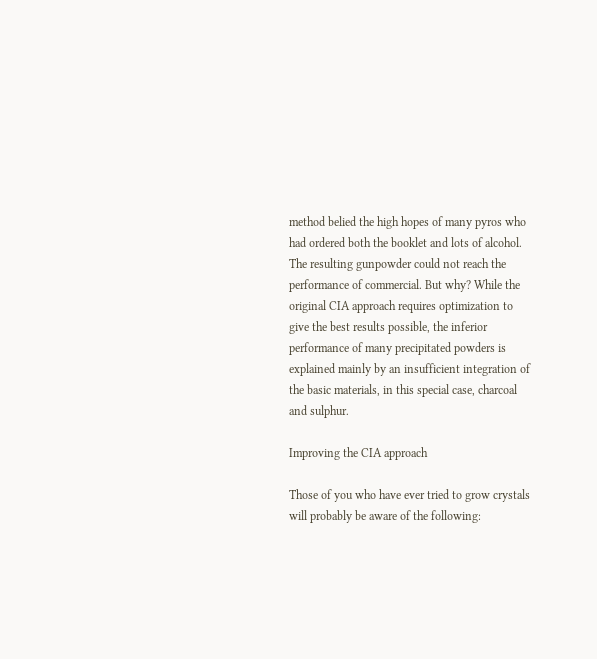method belied the high hopes of many pyros who had ordered both the booklet and lots of alcohol. The resulting gunpowder could not reach the performance of commercial. But why? While the original CIA approach requires optimization to give the best results possible, the inferior performance of many precipitated powders is explained mainly by an insufficient integration of the basic materials, in this special case, charcoal and sulphur.

Improving the CIA approach

Those of you who have ever tried to grow crystals will probably be aware of the following: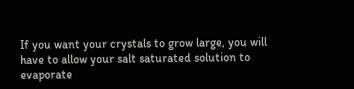If you want your crystals to grow large, you will have to allow your salt saturated solution to evaporate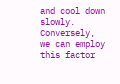and cool down slowly. Conversely, we can employ this factor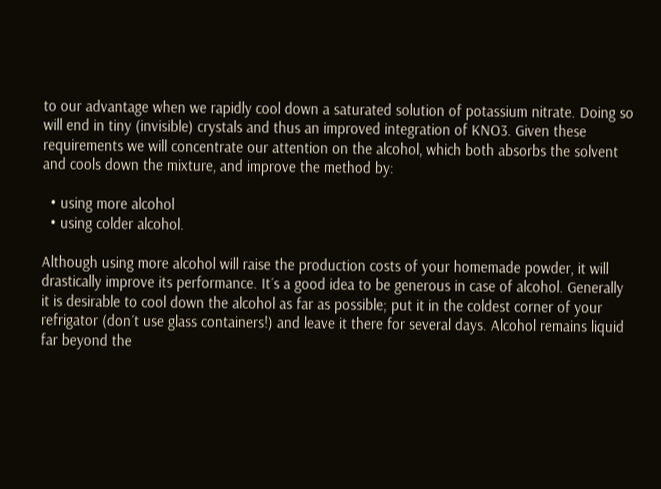to our advantage when we rapidly cool down a saturated solution of potassium nitrate. Doing so will end in tiny (invisible) crystals and thus an improved integration of KNO3. Given these requirements we will concentrate our attention on the alcohol, which both absorbs the solvent and cools down the mixture, and improve the method by:

  • using more alcohol
  • using colder alcohol.

Although using more alcohol will raise the production costs of your homemade powder, it will drastically improve its performance. It´s a good idea to be generous in case of alcohol. Generally it is desirable to cool down the alcohol as far as possible; put it in the coldest corner of your refrigator (don´t use glass containers!) and leave it there for several days. Alcohol remains liquid far beyond the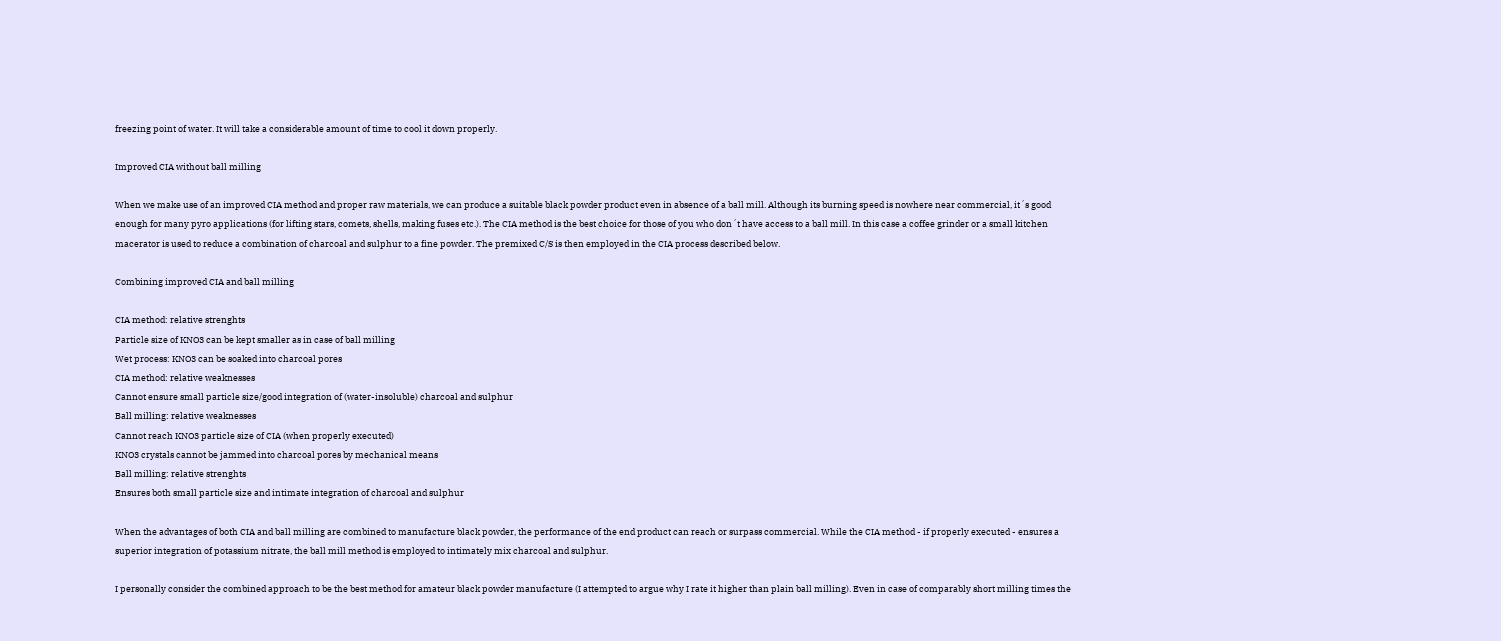freezing point of water. It will take a considerable amount of time to cool it down properly.

Improved CIA without ball milling

When we make use of an improved CIA method and proper raw materials, we can produce a suitable black powder product even in absence of a ball mill. Although its burning speed is nowhere near commercial, it´s good enough for many pyro applications (for lifting stars, comets, shells, making fuses etc.). The CIA method is the best choice for those of you who don´t have access to a ball mill. In this case a coffee grinder or a small kitchen macerator is used to reduce a combination of charcoal and sulphur to a fine powder. The premixed C/S is then employed in the CIA process described below.

Combining improved CIA and ball milling

CIA method: relative strenghts
Particle size of KNO3 can be kept smaller as in case of ball milling
Wet process: KNO3 can be soaked into charcoal pores
CIA method: relative weaknesses
Cannot ensure small particle size/good integration of (water-insoluble) charcoal and sulphur
Ball milling: relative weaknesses
Cannot reach KNO3 particle size of CIA (when properly executed)
KNO3 crystals cannot be jammed into charcoal pores by mechanical means
Ball milling: relative strenghts
Ensures both small particle size and intimate integration of charcoal and sulphur

When the advantages of both CIA and ball milling are combined to manufacture black powder, the performance of the end product can reach or surpass commercial. While the CIA method - if properly executed - ensures a superior integration of potassium nitrate, the ball mill method is employed to intimately mix charcoal and sulphur.

I personally consider the combined approach to be the best method for amateur black powder manufacture (I attempted to argue why I rate it higher than plain ball milling). Even in case of comparably short milling times the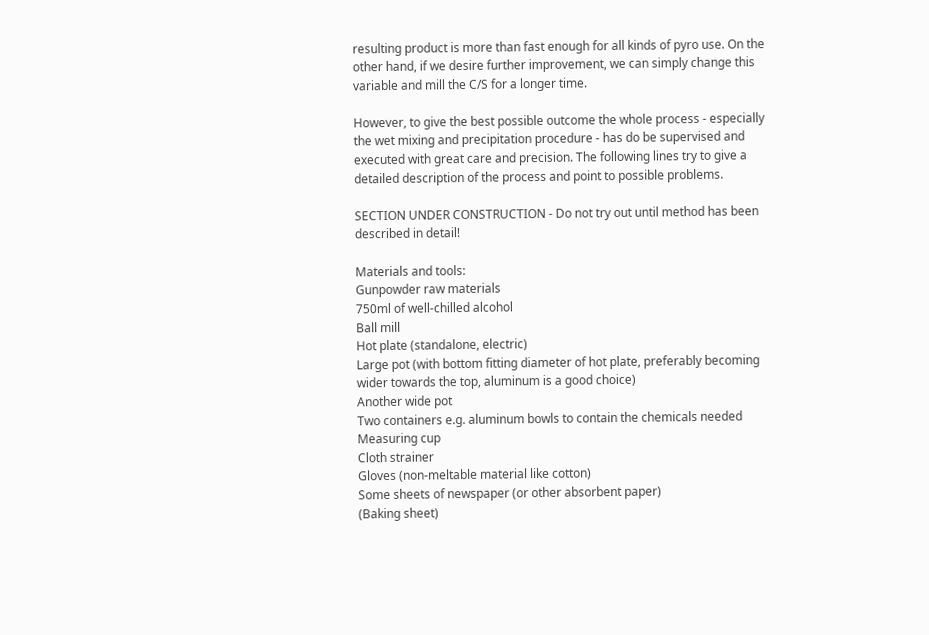resulting product is more than fast enough for all kinds of pyro use. On the other hand, if we desire further improvement, we can simply change this variable and mill the C/S for a longer time.

However, to give the best possible outcome the whole process - especially the wet mixing and precipitation procedure - has do be supervised and executed with great care and precision. The following lines try to give a detailed description of the process and point to possible problems.

SECTION UNDER CONSTRUCTION - Do not try out until method has been described in detail!

Materials and tools:
Gunpowder raw materials
750ml of well-chilled alcohol
Ball mill
Hot plate (standalone, electric)
Large pot (with bottom fitting diameter of hot plate, preferably becoming wider towards the top, aluminum is a good choice)
Another wide pot
Two containers e.g. aluminum bowls to contain the chemicals needed
Measuring cup
Cloth strainer
Gloves (non-meltable material like cotton)
Some sheets of newspaper (or other absorbent paper)
(Baking sheet)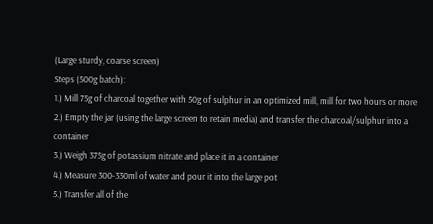(Large sturdy, coarse screen)
Steps (500g batch):
1.) Mill 75g of charcoal together with 50g of sulphur in an optimized mill, mill for two hours or more
2.) Empty the jar (using the large screen to retain media) and transfer the charcoal/sulphur into a container
3.) Weigh 375g of potassium nitrate and place it in a container
4.) Measure 300-330ml of water and pour it into the large pot
5.) Transfer all of the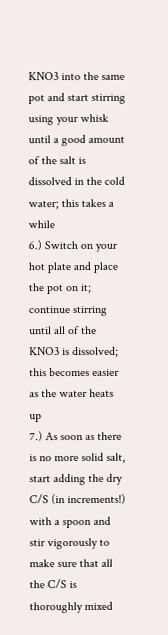KNO3 into the same pot and start stirring using your whisk until a good amount of the salt is dissolved in the cold water; this takes a while
6.) Switch on your hot plate and place the pot on it; continue stirring until all of the KNO3 is dissolved; this becomes easier as the water heats up
7.) As soon as there is no more solid salt, start adding the dry C/S (in increments!) with a spoon and stir vigorously to make sure that all the C/S is thoroughly mixed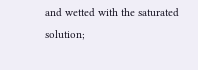and wetted with the saturated solution;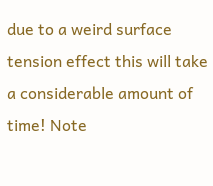due to a weird surface tension effect this will take a considerable amount of time! Note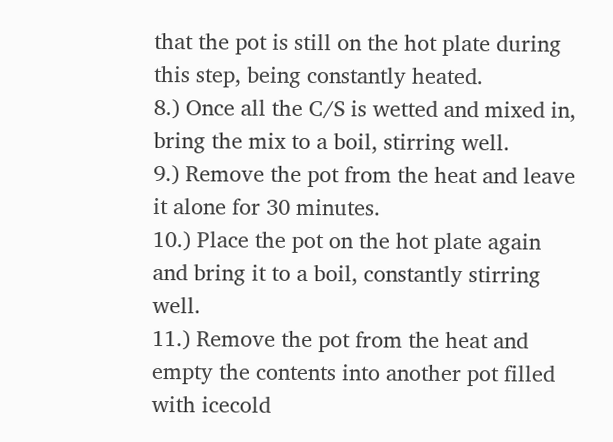that the pot is still on the hot plate during this step, being constantly heated.
8.) Once all the C/S is wetted and mixed in, bring the mix to a boil, stirring well.
9.) Remove the pot from the heat and leave it alone for 30 minutes.
10.) Place the pot on the hot plate again and bring it to a boil, constantly stirring well.
11.) Remove the pot from the heat and empty the contents into another pot filled with icecold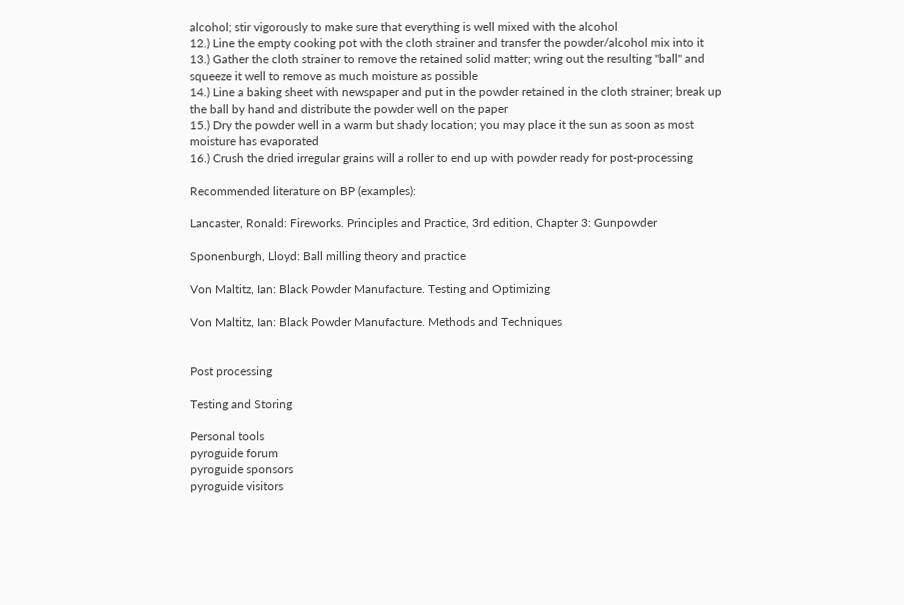alcohol; stir vigorously to make sure that everything is well mixed with the alcohol
12.) Line the empty cooking pot with the cloth strainer and transfer the powder/alcohol mix into it
13.) Gather the cloth strainer to remove the retained solid matter; wring out the resulting "ball" and squeeze it well to remove as much moisture as possible
14.) Line a baking sheet with newspaper and put in the powder retained in the cloth strainer; break up the ball by hand and distribute the powder well on the paper
15.) Dry the powder well in a warm but shady location; you may place it the sun as soon as most moisture has evaporated
16.) Crush the dried irregular grains will a roller to end up with powder ready for post-processing

Recommended literature on BP (examples):

Lancaster, Ronald: Fireworks. Principles and Practice, 3rd edition, Chapter 3: Gunpowder

Sponenburgh, Lloyd: Ball milling theory and practice

Von Maltitz, Ian: Black Powder Manufacture. Testing and Optimizing

Von Maltitz, Ian: Black Powder Manufacture. Methods and Techniques


Post processing

Testing and Storing

Personal tools
pyroguide forum
pyroguide sponsors
pyroguide visitors